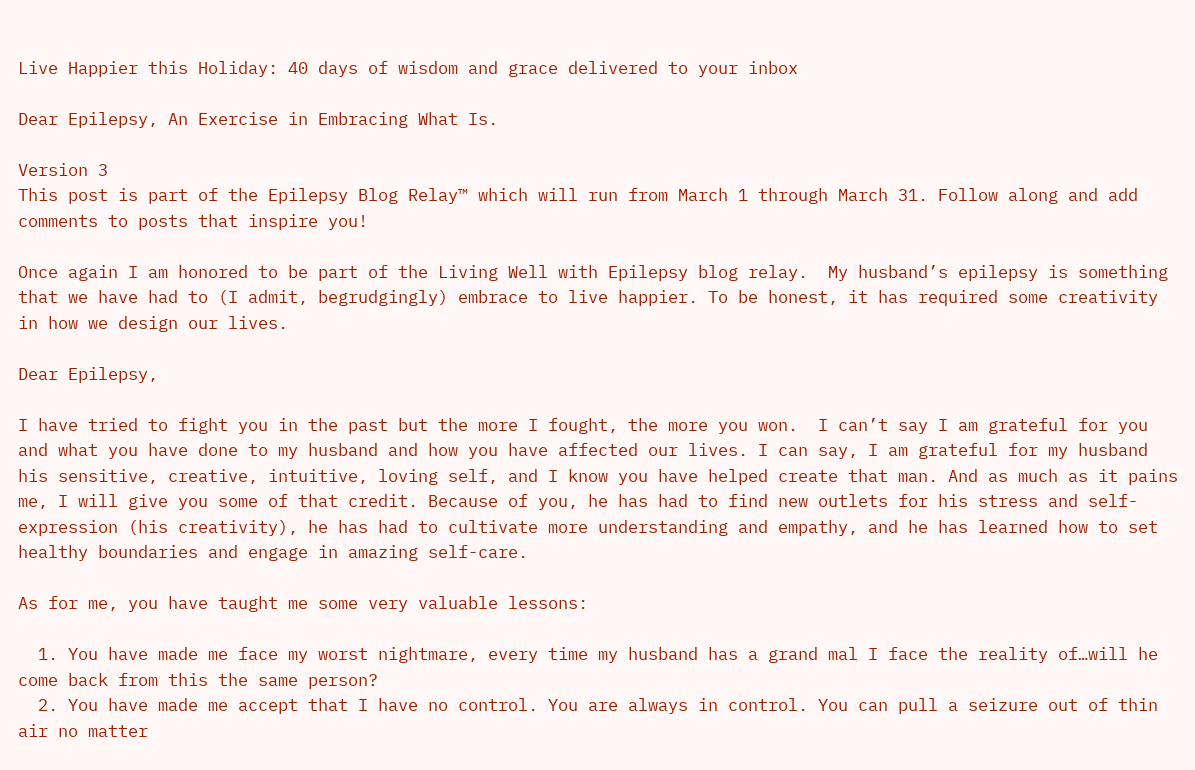Live Happier this Holiday: 40 days of wisdom and grace delivered to your inbox

Dear Epilepsy, An Exercise in Embracing What Is.

Version 3
This post is part of the Epilepsy Blog Relay™ which will run from March 1 through March 31. Follow along and add comments to posts that inspire you!

Once again I am honored to be part of the Living Well with Epilepsy blog relay.  My husband’s epilepsy is something that we have had to (I admit, begrudgingly) embrace to live happier. To be honest, it has required some creativity in how we design our lives.

Dear Epilepsy,

I have tried to fight you in the past but the more I fought, the more you won.  I can’t say I am grateful for you and what you have done to my husband and how you have affected our lives. I can say, I am grateful for my husband his sensitive, creative, intuitive, loving self, and I know you have helped create that man. And as much as it pains me, I will give you some of that credit. Because of you, he has had to find new outlets for his stress and self-expression (his creativity), he has had to cultivate more understanding and empathy, and he has learned how to set healthy boundaries and engage in amazing self-care.

As for me, you have taught me some very valuable lessons:

  1. You have made me face my worst nightmare, every time my husband has a grand mal I face the reality of…will he come back from this the same person?
  2. You have made me accept that I have no control. You are always in control. You can pull a seizure out of thin air no matter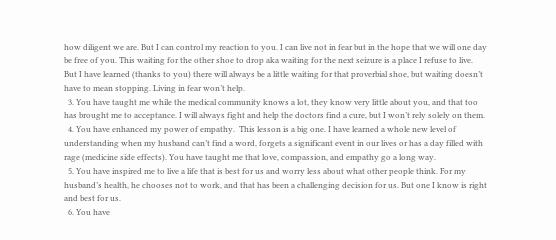how diligent we are. But I can control my reaction to you. I can live not in fear but in the hope that we will one day be free of you. This waiting for the other shoe to drop aka waiting for the next seizure is a place I refuse to live. But I have learned (thanks to you) there will always be a little waiting for that proverbial shoe, but waiting doesn’t have to mean stopping. Living in fear won’t help.
  3. You have taught me while the medical community knows a lot, they know very little about you, and that too has brought me to acceptance. I will always fight and help the doctors find a cure, but I won’t rely solely on them.
  4. You have enhanced my power of empathy.  This lesson is a big one. I have learned a whole new level of understanding when my husband can’t find a word, forgets a significant event in our lives or has a day filled with rage (medicine side effects). You have taught me that love, compassion, and empathy go a long way.
  5. You have inspired me to live a life that is best for us and worry less about what other people think. For my husband’s health, he chooses not to work, and that has been a challenging decision for us. But one I know is right and best for us.
  6. You have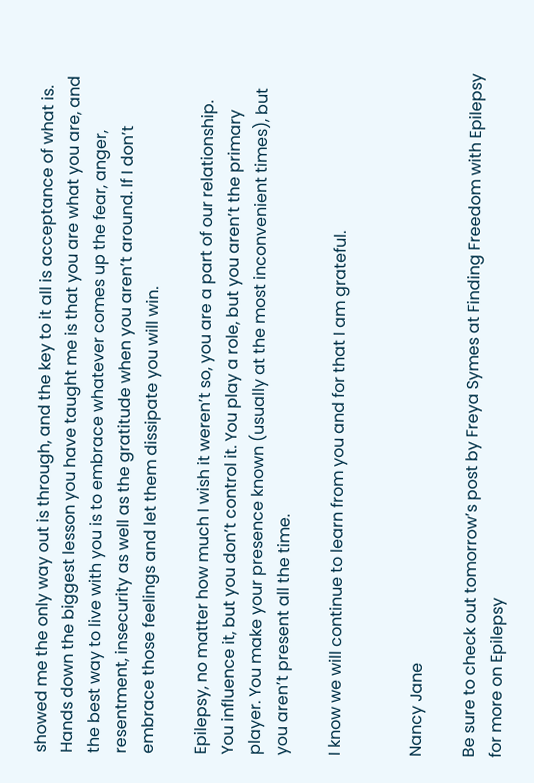showed me the only way out is through, and the key to it all is acceptance of what is. Hands down the biggest lesson you have taught me is that you are what you are, and the best way to live with you is to embrace whatever comes up the fear, anger, resentment, insecurity as well as the gratitude when you aren’t around. If I don’t embrace those feelings and let them dissipate you will win.

Epilepsy, no matter how much I wish it weren’t so, you are a part of our relationship. You influence it, but you don’t control it. You play a role, but you aren’t the primary player. You make your presence known (usually at the most inconvenient times), but you aren’t present all the time.

I know we will continue to learn from you and for that I am grateful.


Nancy Jane

Be sure to check out tomorrow’s post by Freya Symes at Finding Freedom with Epilepsy for more on Epilepsy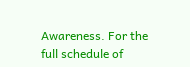Awareness. For the full schedule of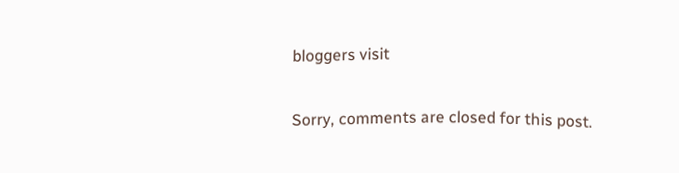bloggers visit

Sorry, comments are closed for this post.